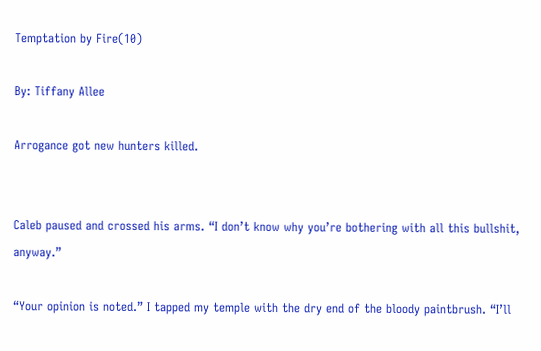Temptation by Fire(10)

By: Tiffany Allee

Arrogance got new hunters killed.


Caleb paused and crossed his arms. “I don’t know why you’re bothering with all this bullshit, anyway.”

“Your opinion is noted.” I tapped my temple with the dry end of the bloody paintbrush. “I’ll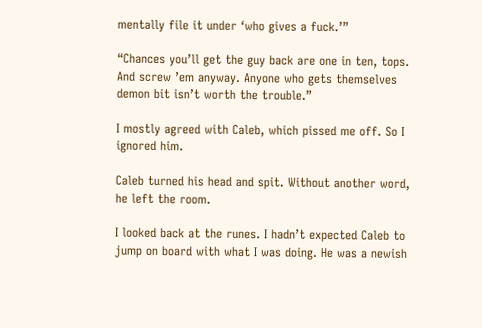mentally file it under ‘who gives a fuck.’”

“Chances you’ll get the guy back are one in ten, tops. And screw ’em anyway. Anyone who gets themselves demon bit isn’t worth the trouble.”

I mostly agreed with Caleb, which pissed me off. So I ignored him.

Caleb turned his head and spit. Without another word, he left the room.

I looked back at the runes. I hadn’t expected Caleb to jump on board with what I was doing. He was a newish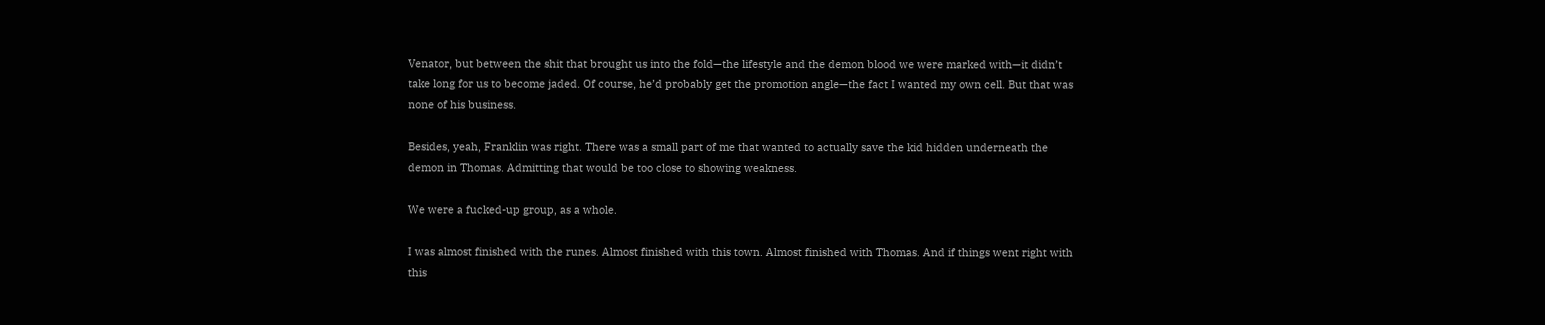Venator, but between the shit that brought us into the fold—the lifestyle and the demon blood we were marked with—it didn’t take long for us to become jaded. Of course, he’d probably get the promotion angle—the fact I wanted my own cell. But that was none of his business.

Besides, yeah, Franklin was right. There was a small part of me that wanted to actually save the kid hidden underneath the demon in Thomas. Admitting that would be too close to showing weakness.

We were a fucked-up group, as a whole.

I was almost finished with the runes. Almost finished with this town. Almost finished with Thomas. And if things went right with this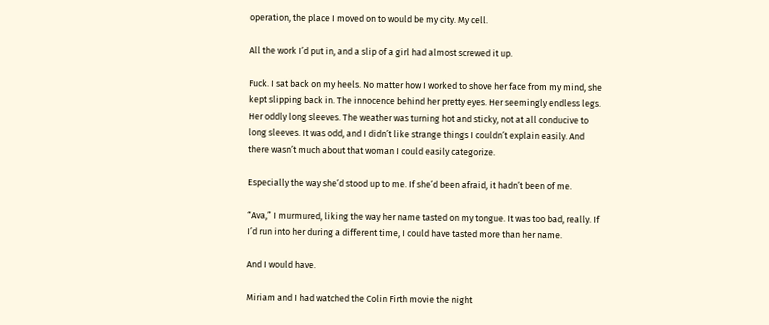operation, the place I moved on to would be my city. My cell.

All the work I’d put in, and a slip of a girl had almost screwed it up.

Fuck. I sat back on my heels. No matter how I worked to shove her face from my mind, she kept slipping back in. The innocence behind her pretty eyes. Her seemingly endless legs. Her oddly long sleeves. The weather was turning hot and sticky, not at all conducive to long sleeves. It was odd, and I didn’t like strange things I couldn’t explain easily. And there wasn’t much about that woman I could easily categorize.

Especially the way she’d stood up to me. If she’d been afraid, it hadn’t been of me.

“Ava,” I murmured, liking the way her name tasted on my tongue. It was too bad, really. If I’d run into her during a different time, I could have tasted more than her name.

And I would have.

Miriam and I had watched the Colin Firth movie the night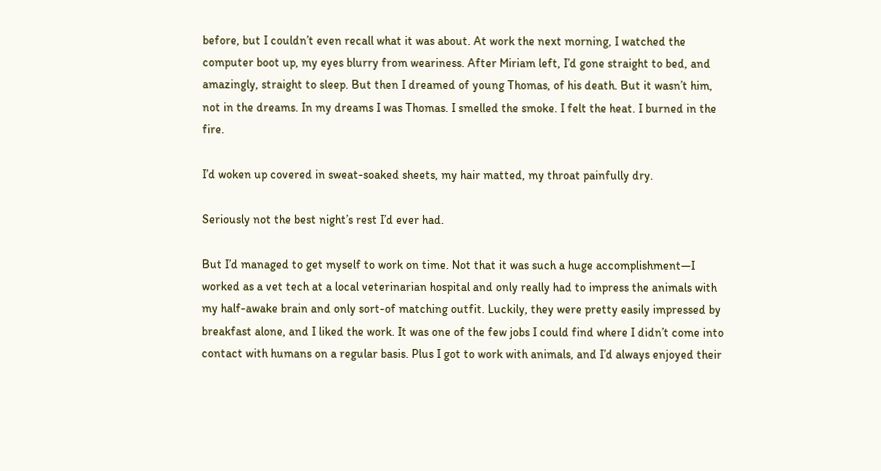before, but I couldn’t even recall what it was about. At work the next morning, I watched the computer boot up, my eyes blurry from weariness. After Miriam left, I’d gone straight to bed, and amazingly, straight to sleep. But then I dreamed of young Thomas, of his death. But it wasn’t him, not in the dreams. In my dreams I was Thomas. I smelled the smoke. I felt the heat. I burned in the fire.

I’d woken up covered in sweat-soaked sheets, my hair matted, my throat painfully dry.

Seriously not the best night’s rest I’d ever had.

But I’d managed to get myself to work on time. Not that it was such a huge accomplishment—I worked as a vet tech at a local veterinarian hospital and only really had to impress the animals with my half-awake brain and only sort-of matching outfit. Luckily, they were pretty easily impressed by breakfast alone, and I liked the work. It was one of the few jobs I could find where I didn’t come into contact with humans on a regular basis. Plus I got to work with animals, and I’d always enjoyed their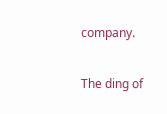company.

The ding of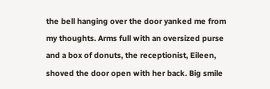the bell hanging over the door yanked me from my thoughts. Arms full with an oversized purse and a box of donuts, the receptionist, Eileen, shoved the door open with her back. Big smile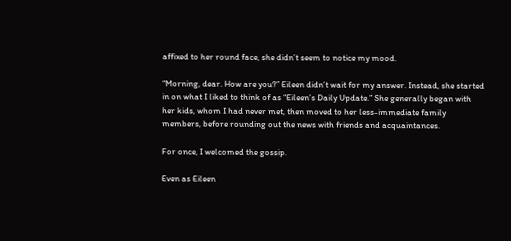affixed to her round face, she didn’t seem to notice my mood.

“Morning, dear. How are you?” Eileen didn’t wait for my answer. Instead, she started in on what I liked to think of as “Eileen’s Daily Update.” She generally began with her kids, whom I had never met, then moved to her less-immediate family members, before rounding out the news with friends and acquaintances.

For once, I welcomed the gossip.

Even as Eileen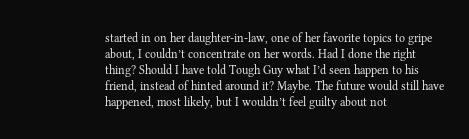started in on her daughter-in-law, one of her favorite topics to gripe about, I couldn’t concentrate on her words. Had I done the right thing? Should I have told Tough Guy what I’d seen happen to his friend, instead of hinted around it? Maybe. The future would still have happened, most likely, but I wouldn’t feel guilty about not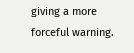giving a more forceful warning.